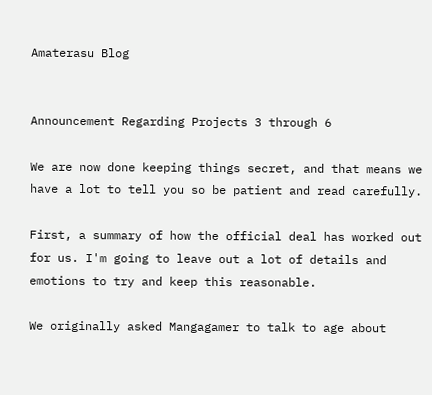Amaterasu Blog


Announcement Regarding Projects 3 through 6

We are now done keeping things secret, and that means we have a lot to tell you so be patient and read carefully.

First, a summary of how the official deal has worked out for us. I'm going to leave out a lot of details and emotions to try and keep this reasonable.

We originally asked Mangagamer to talk to age about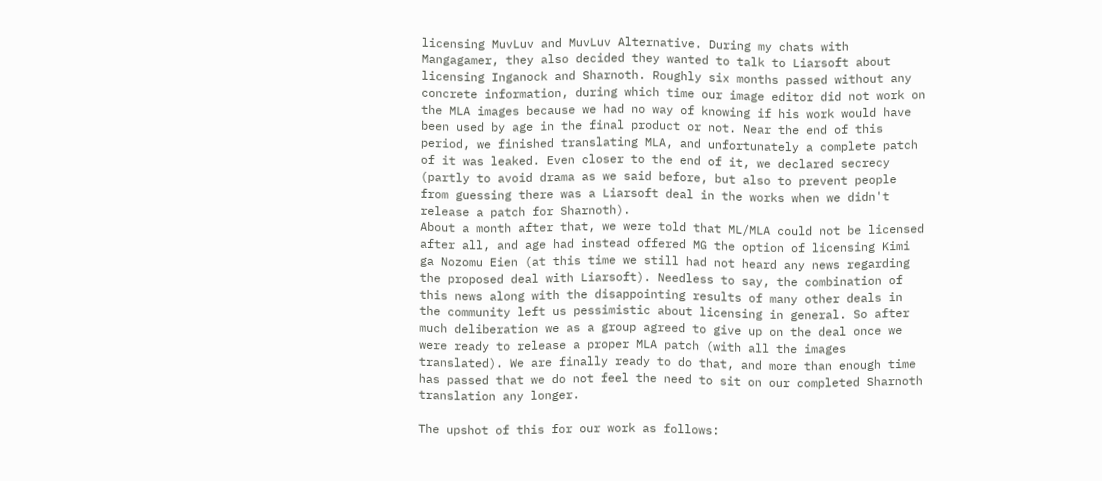licensing MuvLuv and MuvLuv Alternative. During my chats with Mangagamer, they also decided they wanted to talk to Liarsoft about licensing Inganock and Sharnoth. Roughly six months passed without any concrete information, during which time our image editor did not work on the MLA images because we had no way of knowing if his work would have been used by age in the final product or not. Near the end of this period, we finished translating MLA, and unfortunately a complete patch of it was leaked. Even closer to the end of it, we declared secrecy (partly to avoid drama as we said before, but also to prevent people from guessing there was a Liarsoft deal in the works when we didn't release a patch for Sharnoth).
About a month after that, we were told that ML/MLA could not be licensed after all, and age had instead offered MG the option of licensing Kimi ga Nozomu Eien (at this time we still had not heard any news regarding the proposed deal with Liarsoft). Needless to say, the combination of this news along with the disappointing results of many other deals in the community left us pessimistic about licensing in general. So after much deliberation we as a group agreed to give up on the deal once we were ready to release a proper MLA patch (with all the images translated). We are finally ready to do that, and more than enough time has passed that we do not feel the need to sit on our completed Sharnoth translation any longer.

The upshot of this for our work as follows: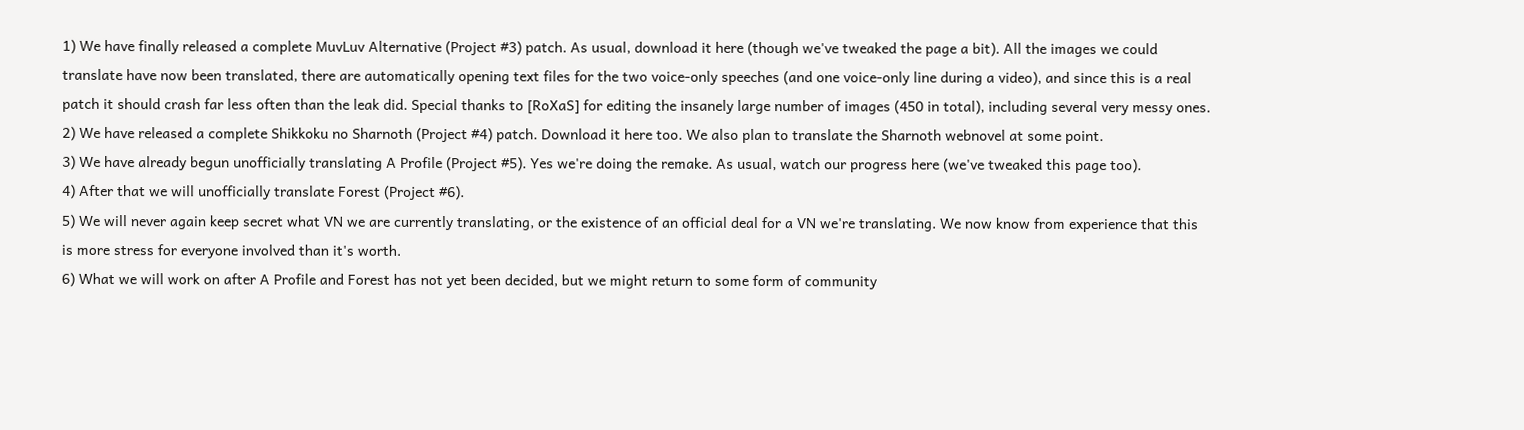1) We have finally released a complete MuvLuv Alternative (Project #3) patch. As usual, download it here (though we've tweaked the page a bit). All the images we could translate have now been translated, there are automatically opening text files for the two voice-only speeches (and one voice-only line during a video), and since this is a real patch it should crash far less often than the leak did. Special thanks to [RoXaS] for editing the insanely large number of images (450 in total), including several very messy ones.
2) We have released a complete Shikkoku no Sharnoth (Project #4) patch. Download it here too. We also plan to translate the Sharnoth webnovel at some point.
3) We have already begun unofficially translating A Profile (Project #5). Yes we're doing the remake. As usual, watch our progress here (we've tweaked this page too).
4) After that we will unofficially translate Forest (Project #6).
5) We will never again keep secret what VN we are currently translating, or the existence of an official deal for a VN we're translating. We now know from experience that this is more stress for everyone involved than it's worth.
6) What we will work on after A Profile and Forest has not yet been decided, but we might return to some form of community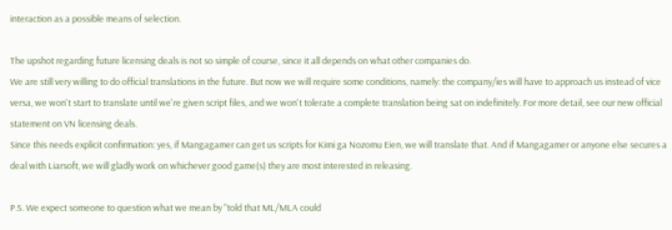interaction as a possible means of selection.

The upshot regarding future licensing deals is not so simple of course, since it all depends on what other companies do.
We are still very willing to do official translations in the future. But now we will require some conditions, namely: the company/ies will have to approach us instead of vice versa, we won't start to translate until we're given script files, and we won't tolerate a complete translation being sat on indefinitely. For more detail, see our new official statement on VN licensing deals.
Since this needs explicit confirmation: yes, if Mangagamer can get us scripts for Kimi ga Nozomu Eien, we will translate that. And if Mangagamer or anyone else secures a deal with Liarsoft, we will gladly work on whichever good game(s) they are most interested in releasing.

P.S. We expect someone to question what we mean by "told that ML/MLA could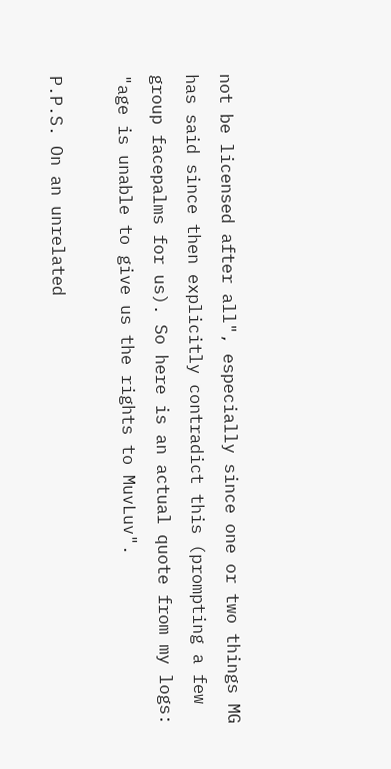not be licensed after all", especially since one or two things MG has said since then explicitly contradict this (prompting a few group facepalms for us). So here is an actual quote from my logs: "age is unable to give us the rights to MuvLuv".

P.P.S. On an unrelated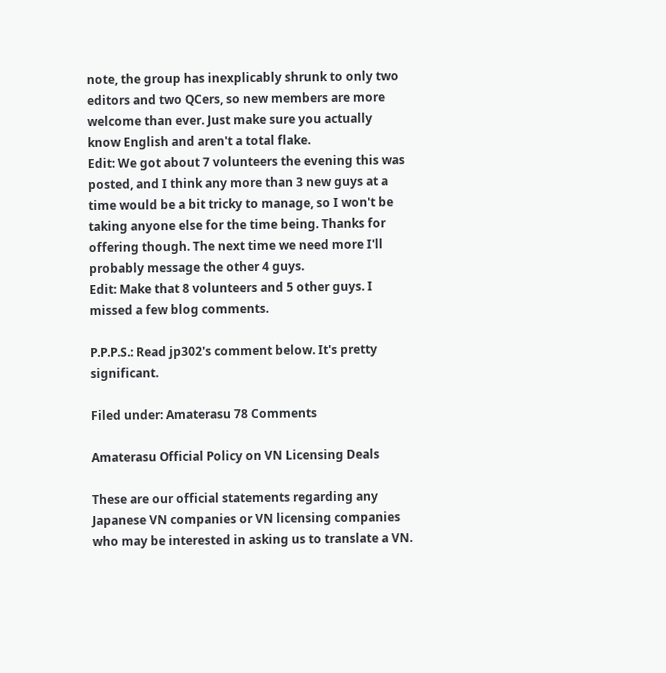note, the group has inexplicably shrunk to only two editors and two QCers, so new members are more welcome than ever. Just make sure you actually know English and aren't a total flake.
Edit: We got about 7 volunteers the evening this was posted, and I think any more than 3 new guys at a time would be a bit tricky to manage, so I won't be taking anyone else for the time being. Thanks for offering though. The next time we need more I'll probably message the other 4 guys.
Edit: Make that 8 volunteers and 5 other guys. I missed a few blog comments.

P.P.P.S.: Read jp302's comment below. It's pretty significant.

Filed under: Amaterasu 78 Comments

Amaterasu Official Policy on VN Licensing Deals

These are our official statements regarding any Japanese VN companies or VN licensing companies who may be interested in asking us to translate a VN.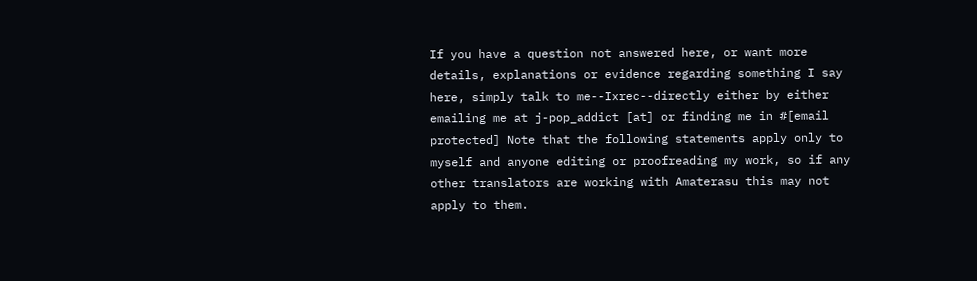If you have a question not answered here, or want more details, explanations or evidence regarding something I say here, simply talk to me--Ixrec--directly either by either emailing me at j-pop_addict [at] or finding me in #[email protected] Note that the following statements apply only to myself and anyone editing or proofreading my work, so if any other translators are working with Amaterasu this may not apply to them.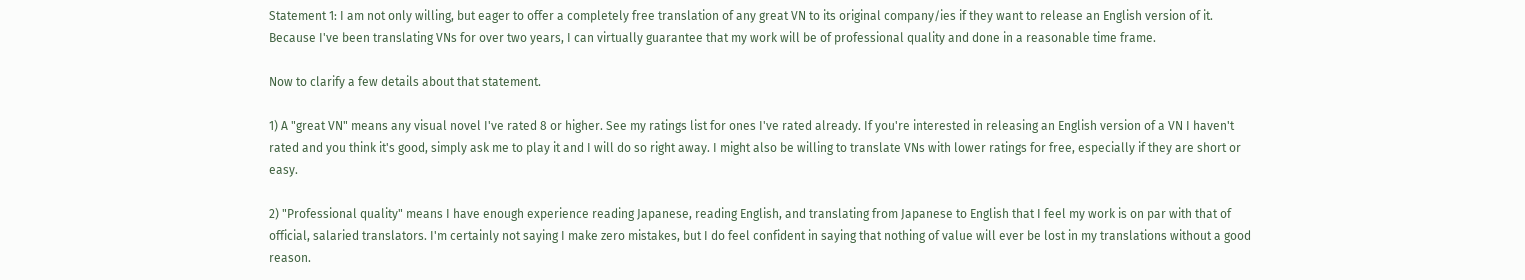Statement 1: I am not only willing, but eager to offer a completely free translation of any great VN to its original company/ies if they want to release an English version of it. Because I've been translating VNs for over two years, I can virtually guarantee that my work will be of professional quality and done in a reasonable time frame.

Now to clarify a few details about that statement.

1) A "great VN" means any visual novel I've rated 8 or higher. See my ratings list for ones I've rated already. If you're interested in releasing an English version of a VN I haven't rated and you think it's good, simply ask me to play it and I will do so right away. I might also be willing to translate VNs with lower ratings for free, especially if they are short or easy.

2) "Professional quality" means I have enough experience reading Japanese, reading English, and translating from Japanese to English that I feel my work is on par with that of official, salaried translators. I'm certainly not saying I make zero mistakes, but I do feel confident in saying that nothing of value will ever be lost in my translations without a good reason.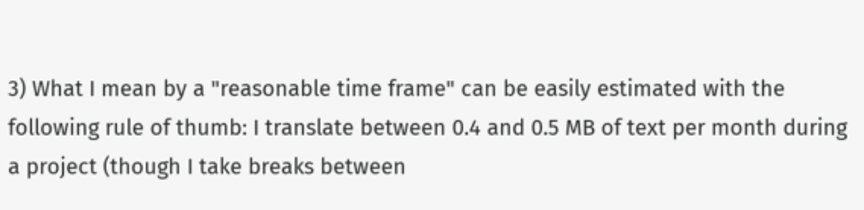3) What I mean by a "reasonable time frame" can be easily estimated with the following rule of thumb: I translate between 0.4 and 0.5 MB of text per month during a project (though I take breaks between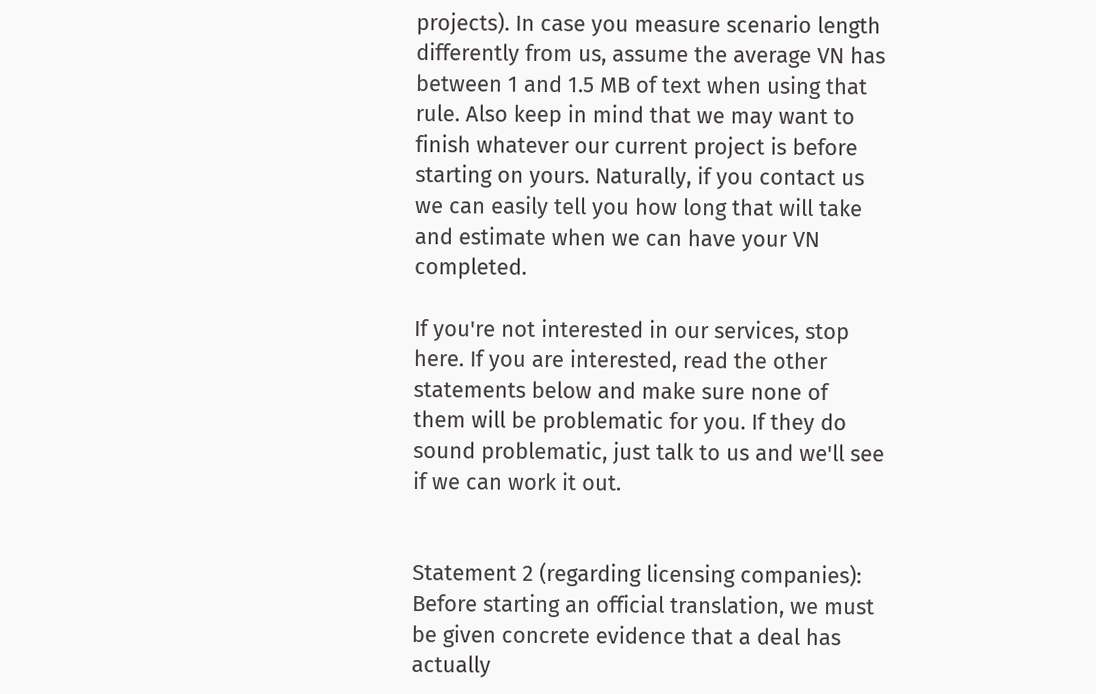projects). In case you measure scenario length differently from us, assume the average VN has between 1 and 1.5 MB of text when using that rule. Also keep in mind that we may want to finish whatever our current project is before starting on yours. Naturally, if you contact us we can easily tell you how long that will take and estimate when we can have your VN completed.

If you're not interested in our services, stop here. If you are interested, read the other statements below and make sure none of them will be problematic for you. If they do sound problematic, just talk to us and we'll see if we can work it out.


Statement 2 (regarding licensing companies): Before starting an official translation, we must be given concrete evidence that a deal has actually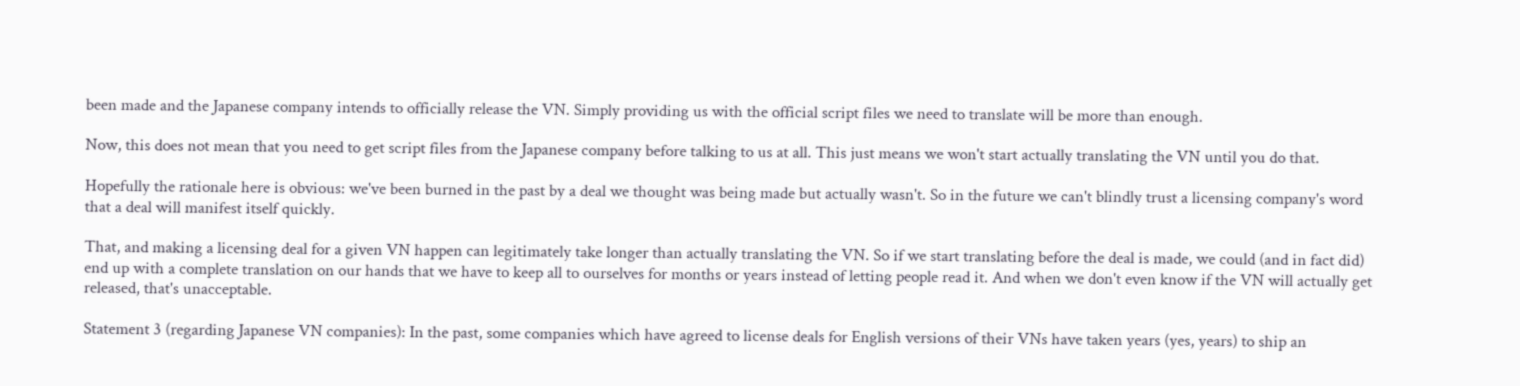been made and the Japanese company intends to officially release the VN. Simply providing us with the official script files we need to translate will be more than enough.

Now, this does not mean that you need to get script files from the Japanese company before talking to us at all. This just means we won't start actually translating the VN until you do that.

Hopefully the rationale here is obvious: we've been burned in the past by a deal we thought was being made but actually wasn't. So in the future we can't blindly trust a licensing company's word that a deal will manifest itself quickly.

That, and making a licensing deal for a given VN happen can legitimately take longer than actually translating the VN. So if we start translating before the deal is made, we could (and in fact did) end up with a complete translation on our hands that we have to keep all to ourselves for months or years instead of letting people read it. And when we don't even know if the VN will actually get released, that's unacceptable.

Statement 3 (regarding Japanese VN companies): In the past, some companies which have agreed to license deals for English versions of their VNs have taken years (yes, years) to ship an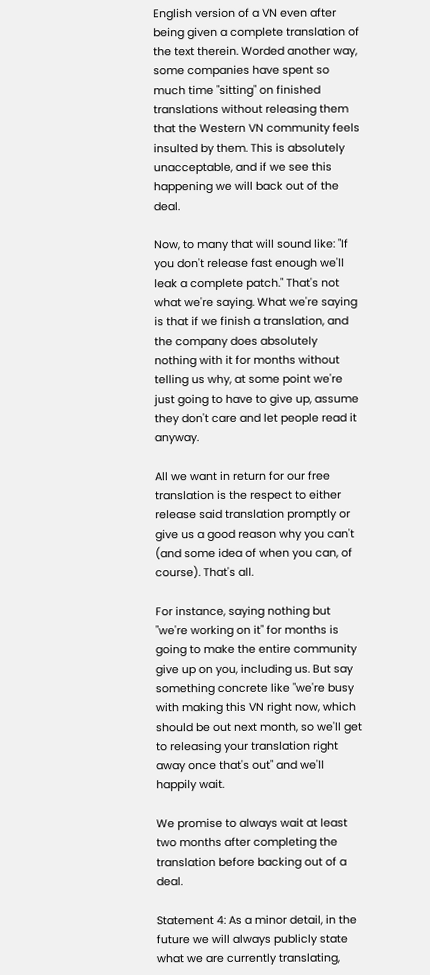English version of a VN even after being given a complete translation of the text therein. Worded another way, some companies have spent so much time "sitting" on finished translations without releasing them that the Western VN community feels insulted by them. This is absolutely unacceptable, and if we see this happening we will back out of the deal.

Now, to many that will sound like: "If you don't release fast enough we'll leak a complete patch." That's not what we're saying. What we're saying is that if we finish a translation, and the company does absolutely nothing with it for months without telling us why, at some point we're just going to have to give up, assume they don't care and let people read it anyway.

All we want in return for our free translation is the respect to either release said translation promptly or give us a good reason why you can't (and some idea of when you can, of course). That's all.

For instance, saying nothing but "we're working on it" for months is going to make the entire community give up on you, including us. But say something concrete like "we're busy with making this VN right now, which should be out next month, so we'll get to releasing your translation right away once that's out" and we'll happily wait.

We promise to always wait at least two months after completing the translation before backing out of a deal.

Statement 4: As a minor detail, in the future we will always publicly state what we are currently translating,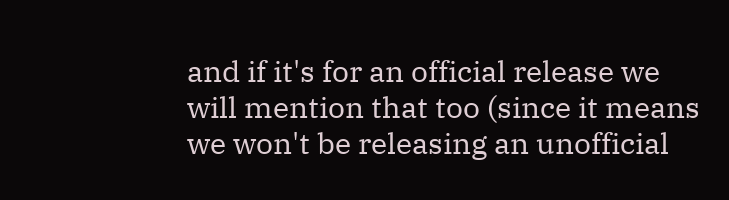and if it's for an official release we will mention that too (since it means we won't be releasing an unofficial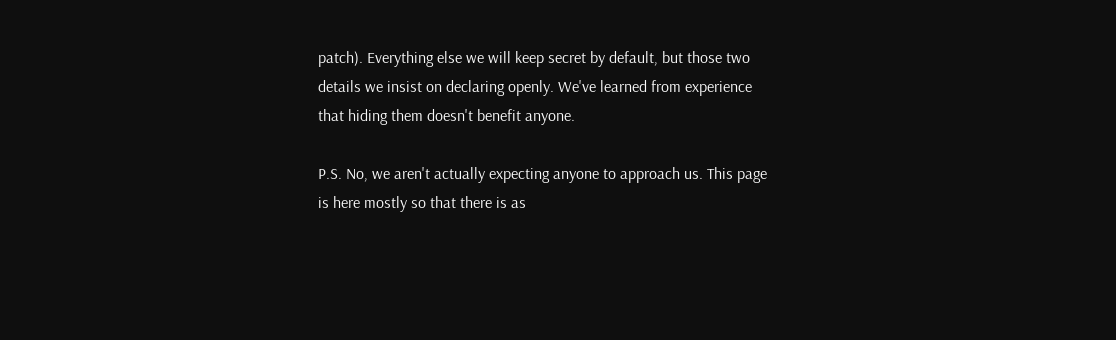patch). Everything else we will keep secret by default, but those two details we insist on declaring openly. We've learned from experience that hiding them doesn't benefit anyone.

P.S. No, we aren't actually expecting anyone to approach us. This page is here mostly so that there is as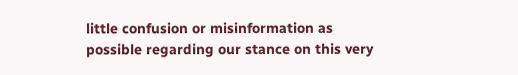little confusion or misinformation as possible regarding our stance on this very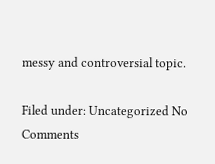messy and controversial topic.

Filed under: Uncategorized No Comments